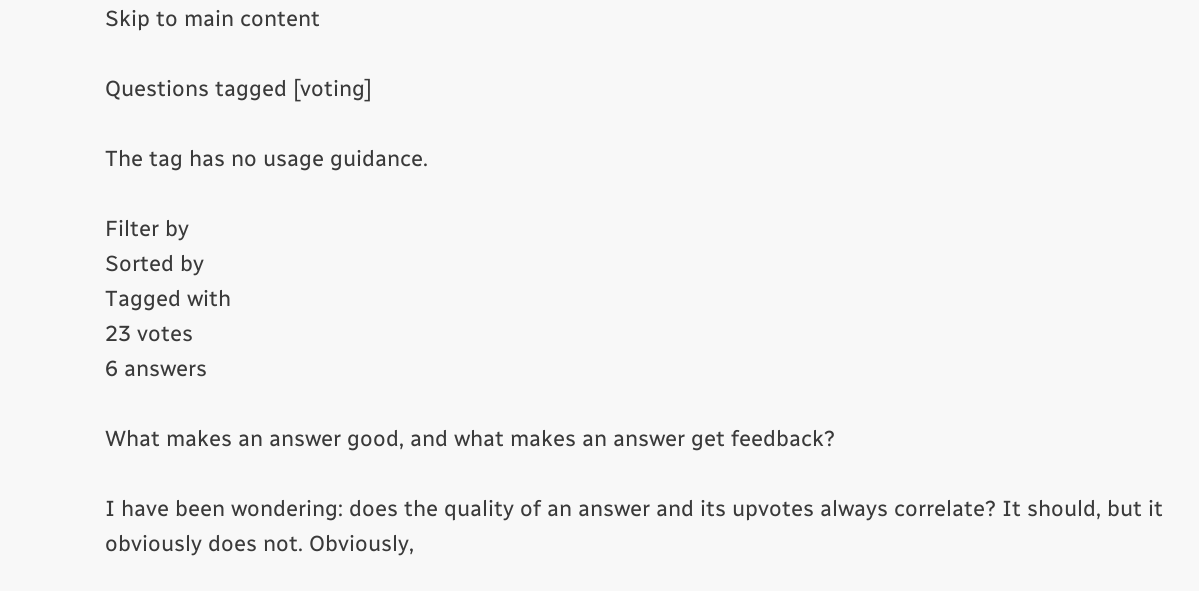Skip to main content

Questions tagged [voting]

The tag has no usage guidance.

Filter by
Sorted by
Tagged with
23 votes
6 answers

What makes an answer good, and what makes an answer get feedback?

I have been wondering: does the quality of an answer and its upvotes always correlate? It should, but it obviously does not. Obviously,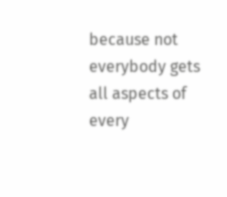because not everybody gets all aspects of every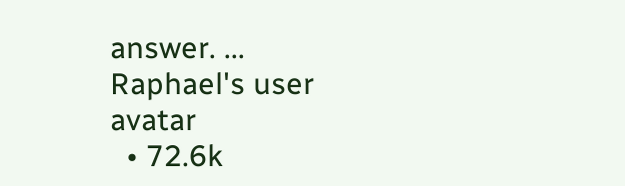answer. ...
Raphael's user avatar
  • 72.6k